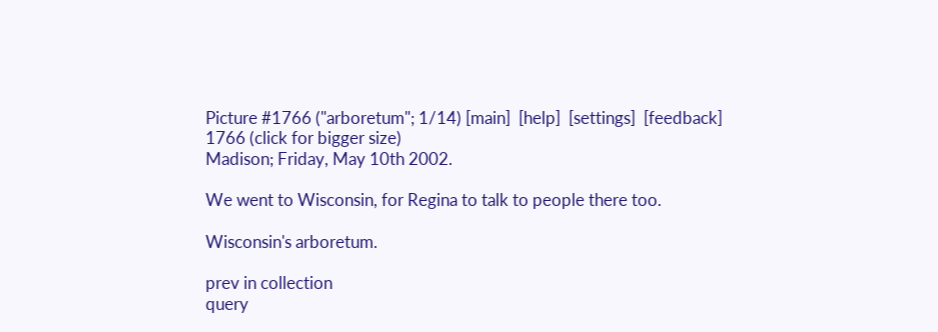Picture #1766 ("arboretum"; 1/14) [main]  [help]  [settings]  [feedback]
1766 (click for bigger size)
Madison; Friday, May 10th 2002.

We went to Wisconsin, for Regina to talk to people there too.

Wisconsin's arboretum.

prev in collection
query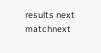results next matchnext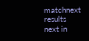matchnext results
next in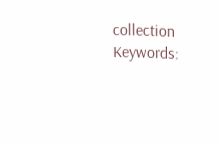collection
Keywords: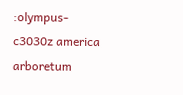:olympus-c3030z america arboretum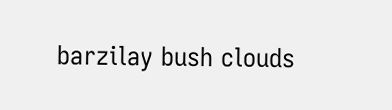barzilay bush clouds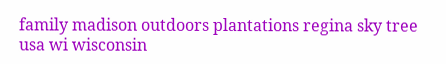family madison outdoors plantations regina sky tree usa wi wisconsin